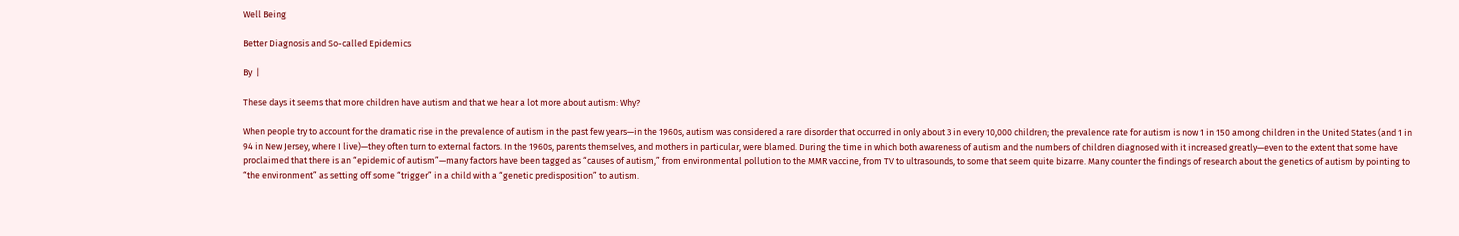Well Being

Better Diagnosis and So-called Epidemics

By  |

These days it seems that more children have autism and that we hear a lot more about autism: Why?

When people try to account for the dramatic rise in the prevalence of autism in the past few years—in the 1960s, autism was considered a rare disorder that occurred in only about 3 in every 10,000 children; the prevalence rate for autism is now 1 in 150 among children in the United States (and 1 in 94 in New Jersey, where I live)—they often turn to external factors. In the 1960s, parents themselves, and mothers in particular, were blamed. During the time in which both awareness of autism and the numbers of children diagnosed with it increased greatly—even to the extent that some have proclaimed that there is an “epidemic of autism”—many factors have been tagged as “causes of autism,” from environmental pollution to the MMR vaccine, from TV to ultrasounds, to some that seem quite bizarre. Many counter the findings of research about the genetics of autism by pointing to “the environment” as setting off some “trigger” in a child with a “genetic predisposition” to autism.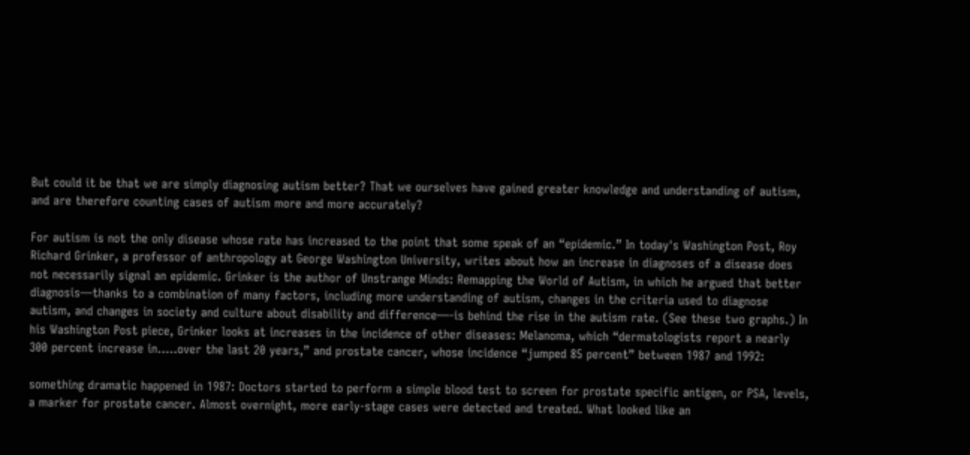But could it be that we are simply diagnosing autism better? That we ourselves have gained greater knowledge and understanding of autism, and are therefore counting cases of autism more and more accurately?

For autism is not the only disease whose rate has increased to the point that some speak of an “epidemic.” In today's Washington Post, Roy Richard Grinker, a professor of anthropology at George Washington University, writes about how an increase in diagnoses of a disease does not necessarily signal an epidemic. Grinker is the author of Unstrange Minds: Remapping the World of Autism, in which he argued that better diagnosis—thanks to a combination of many factors, including more understanding of autism, changes in the criteria used to diagnose autism, and changes in society and culture about disability and difference—-is behind the rise in the autism rate. (See these two graphs.) In his Washington Post piece, Grinker looks at increases in the incidence of other diseases: Melanoma, which “dermatologists report a nearly 300 percent increase in…..over the last 20 years,” and prostate cancer, whose incidence “jumped 85 percent” between 1987 and 1992:

something dramatic happened in 1987: Doctors started to perform a simple blood test to screen for prostate specific antigen, or PSA, levels, a marker for prostate cancer. Almost overnight, more early-stage cases were detected and treated. What looked like an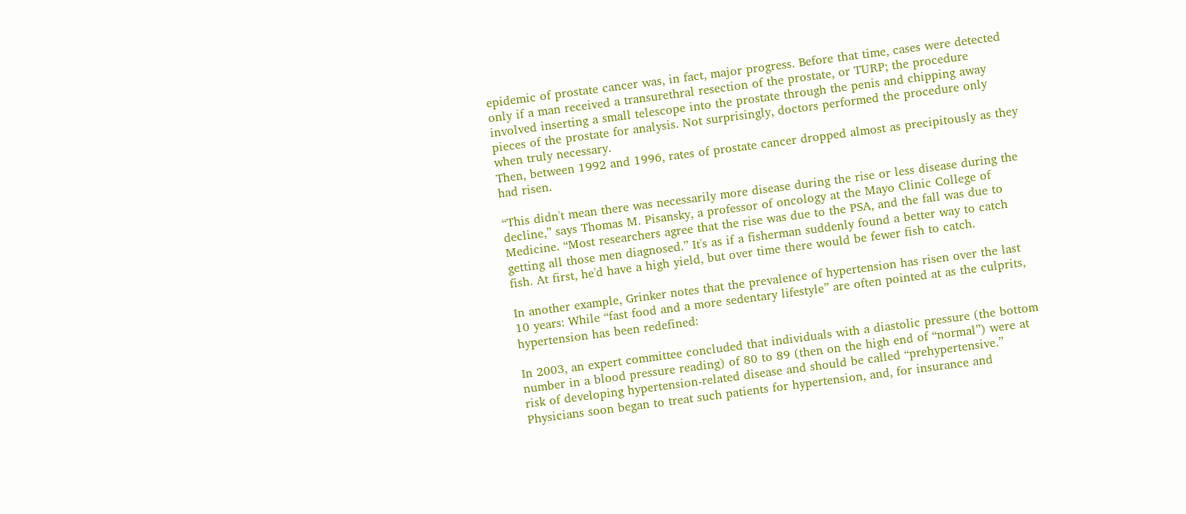epidemic of prostate cancer was, in fact, major progress. Before that time, cases were detected only if a man received a transurethral resection of the prostate, or TURP; the procedure involved inserting a small telescope into the prostate through the penis and chipping away pieces of the prostate for analysis. Not surprisingly, doctors performed the procedure only when truly necessary.
Then, between 1992 and 1996, rates of prostate cancer dropped almost as precipitously as they had risen.

“This didn't mean there was necessarily more disease during the rise or less disease during the decline,” says Thomas M. Pisansky, a professor of oncology at the Mayo Clinic College of Medicine. “Most researchers agree that the rise was due to the PSA, and the fall was due to getting all those men diagnosed.” It's as if a fisherman suddenly found a better way to catch fish. At first, he'd have a high yield, but over time there would be fewer fish to catch.

In another example, Grinker notes that the prevalence of hypertension has risen over the last 10 years: While “fast food and a more sedentary lifestyle” are often pointed at as the culprits, hypertension has been redefined:

In 2003, an expert committee concluded that individuals with a diastolic pressure (the bottom number in a blood pressure reading) of 80 to 89 (then on the high end of “normal”) were at risk of developing hypertension-related disease and should be called “prehypertensive.” Physicians soon began to treat such patients for hypertension, and, for insurance and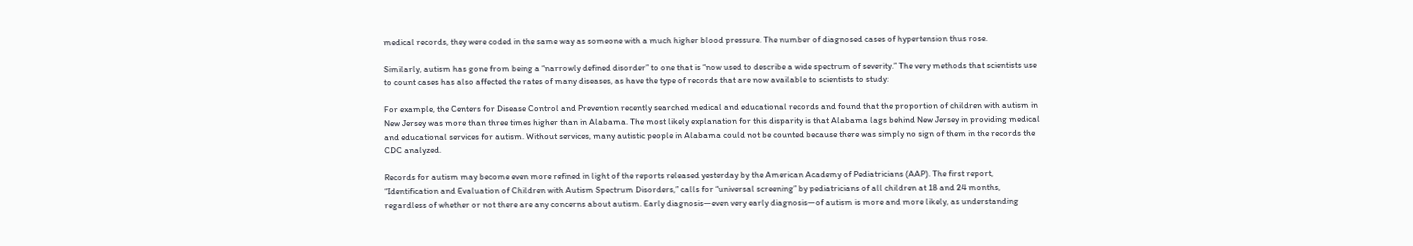medical records, they were coded in the same way as someone with a much higher blood pressure. The number of diagnosed cases of hypertension thus rose.

Similarly, autism has gone from being a “narrowly defined disorder” to one that is “now used to describe a wide spectrum of severity.” The very methods that scientists use to count cases has also affected the rates of many diseases, as have the type of records that are now available to scientists to study:

For example, the Centers for Disease Control and Prevention recently searched medical and educational records and found that the proportion of children with autism in New Jersey was more than three times higher than in Alabama. The most likely explanation for this disparity is that Alabama lags behind New Jersey in providing medical and educational services for autism. Without services, many autistic people in Alabama could not be counted because there was simply no sign of them in the records the CDC analyzed.

Records for autism may become even more refined in light of the reports released yesterday by the American Academy of Pediatricians (AAP). The first report, “Identification and Evaluation of Children with Autism Spectrum Disorders,” calls for “universal screening” by pediatricians of all children at 18 and 24 months, regardless of whether or not there are any concerns about autism. Early diagnosis—even very early diagnosis—of autism is more and more likely, as understanding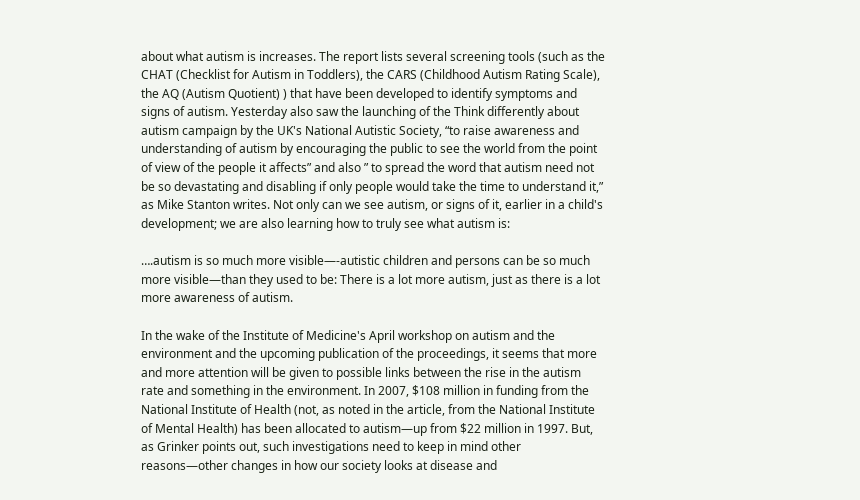about what autism is increases. The report lists several screening tools (such as the CHAT (Checklist for Autism in Toddlers), the CARS (Childhood Autism Rating Scale), the AQ (Autism Quotient) ) that have been developed to identify symptoms and signs of autism. Yesterday also saw the launching of the Think differently about autism campaign by the UK's National Autistic Society, “to raise awareness and understanding of autism by encouraging the public to see the world from the point of view of the people it affects” and also ” to spread the word that autism need not be so devastating and disabling if only people would take the time to understand it,” as Mike Stanton writes. Not only can we see autism, or signs of it, earlier in a child's development; we are also learning how to truly see what autism is:

….autism is so much more visible—-autistic children and persons can be so much more visible—than they used to be: There is a lot more autism, just as there is a lot more awareness of autism.

In the wake of the Institute of Medicine's April workshop on autism and the environment and the upcoming publication of the proceedings, it seems that more and more attention will be given to possible links between the rise in the autism rate and something in the environment. In 2007, $108 million in funding from the National Institute of Health (not, as noted in the article, from the National Institute of Mental Health) has been allocated to autism—up from $22 million in 1997. But, as Grinker points out, such investigations need to keep in mind other reasons—other changes in how our society looks at disease and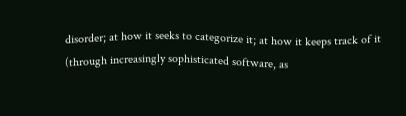disorder; at how it seeks to categorize it; at how it keeps track of it (through increasingly sophisticated software, as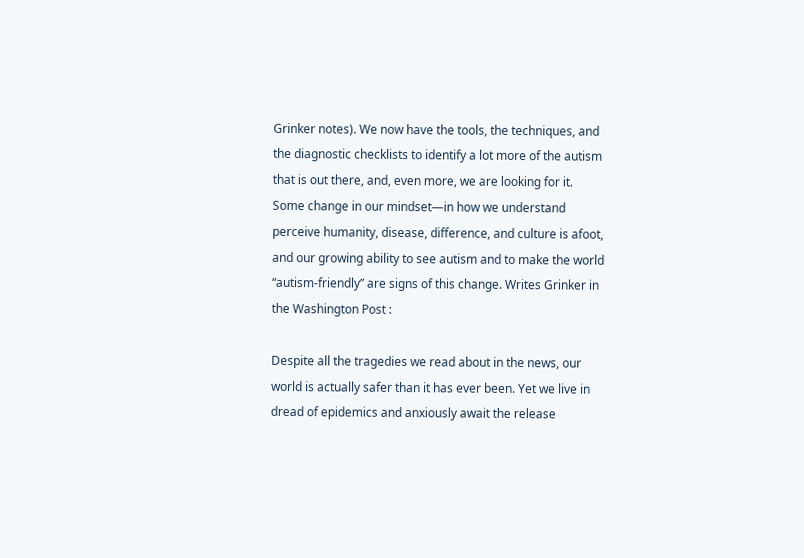Grinker notes). We now have the tools, the techniques, and the diagnostic checklists to identify a lot more of the autism that is out there, and, even more, we are looking for it. Some change in our mindset—in how we understand perceive humanity, disease, difference, and culture is afoot, and our growing ability to see autism and to make the world “autism-friendly” are signs of this change. Writes Grinker in the Washington Post :

Despite all the tragedies we read about in the news, our world is actually safer than it has ever been. Yet we live in dread of epidemics and anxiously await the release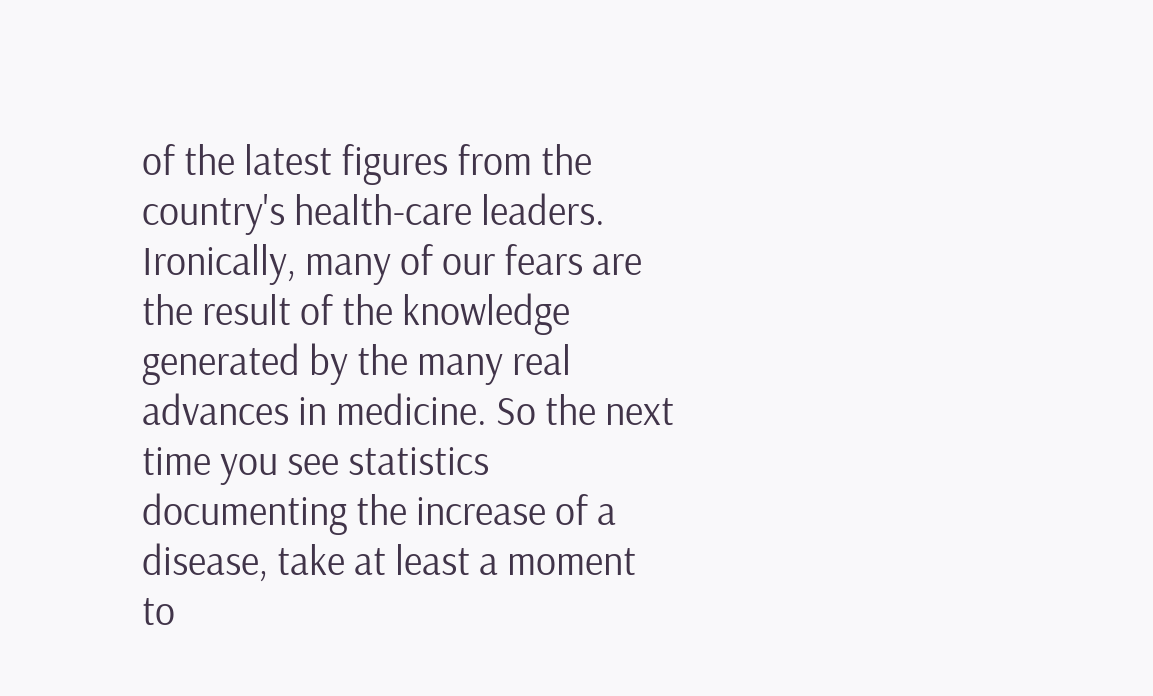of the latest figures from the country's health-care leaders. Ironically, many of our fears are the result of the knowledge generated by the many real advances in medicine. So the next time you see statistics documenting the increase of a disease, take at least a moment to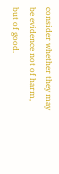consider whether they may be evidence not of harm, but of good.